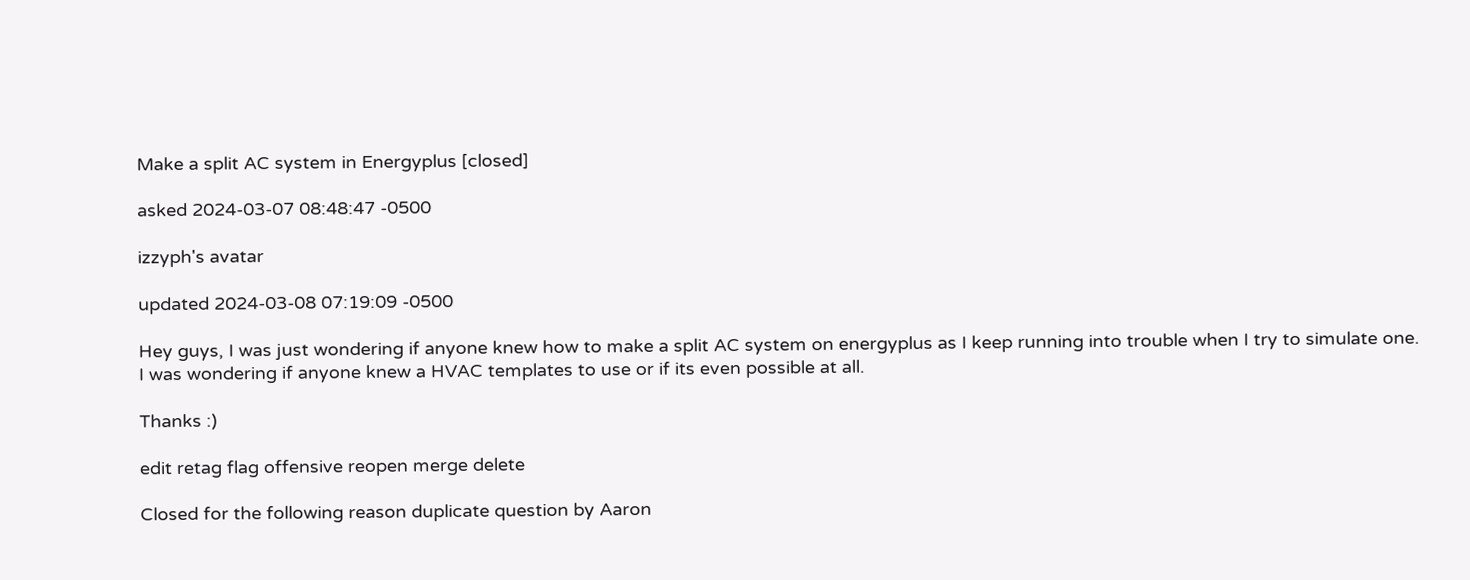Make a split AC system in Energyplus [closed]

asked 2024-03-07 08:48:47 -0500

izzyph's avatar

updated 2024-03-08 07:19:09 -0500

Hey guys, I was just wondering if anyone knew how to make a split AC system on energyplus as I keep running into trouble when I try to simulate one. I was wondering if anyone knew a HVAC templates to use or if its even possible at all.

Thanks :)

edit retag flag offensive reopen merge delete

Closed for the following reason duplicate question by Aaron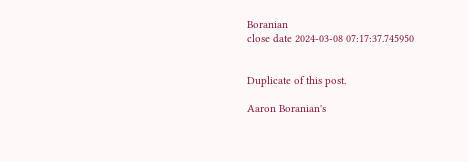Boranian
close date 2024-03-08 07:17:37.745950


Duplicate of this post.

Aaron Boranian's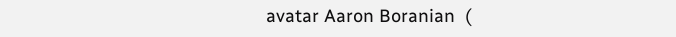avatar Aaron Boranian  (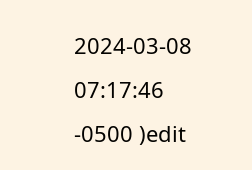2024-03-08 07:17:46 -0500 )edit